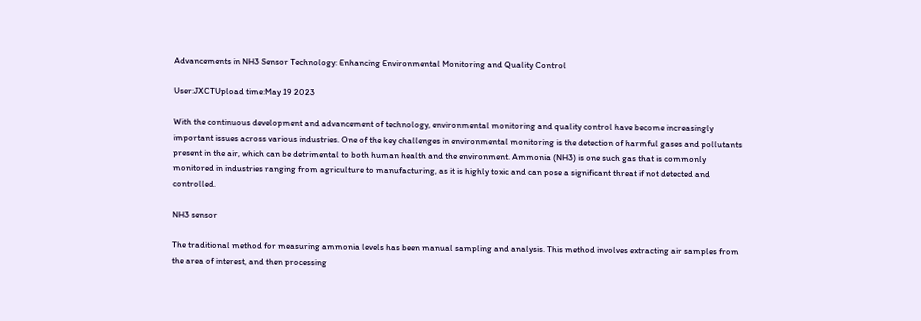Advancements in NH3 Sensor Technology: Enhancing Environmental Monitoring and Quality Control

User:JXCTUpload time:May 19 2023

With the continuous development and advancement of technology, environmental monitoring and quality control have become increasingly important issues across various industries. One of the key challenges in environmental monitoring is the detection of harmful gases and pollutants present in the air, which can be detrimental to both human health and the environment. Ammonia (NH3) is one such gas that is commonly monitored in industries ranging from agriculture to manufacturing, as it is highly toxic and can pose a significant threat if not detected and controlled.

NH3 sensor

The traditional method for measuring ammonia levels has been manual sampling and analysis. This method involves extracting air samples from the area of interest, and then processing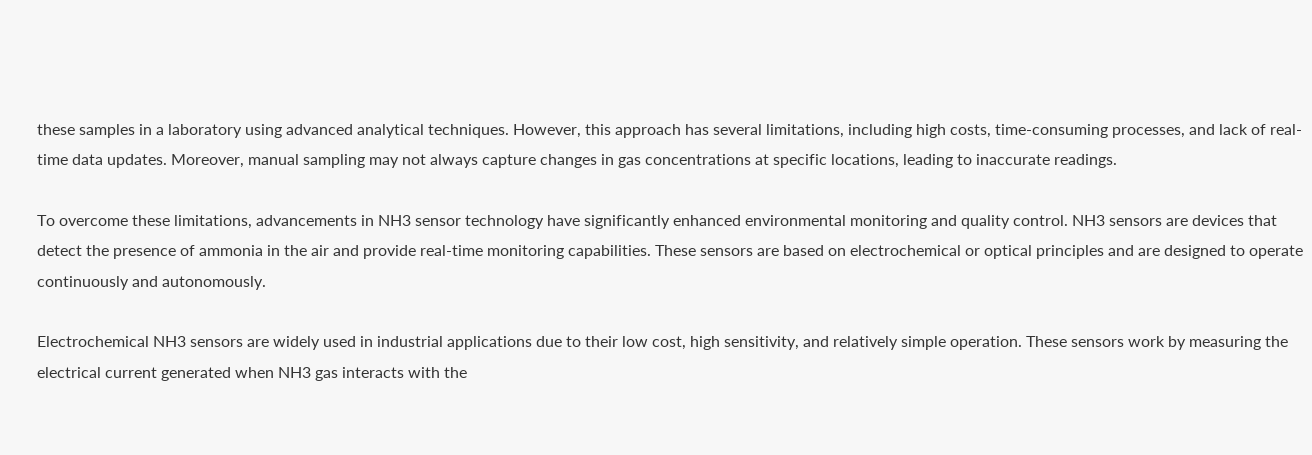these samples in a laboratory using advanced analytical techniques. However, this approach has several limitations, including high costs, time-consuming processes, and lack of real-time data updates. Moreover, manual sampling may not always capture changes in gas concentrations at specific locations, leading to inaccurate readings.

To overcome these limitations, advancements in NH3 sensor technology have significantly enhanced environmental monitoring and quality control. NH3 sensors are devices that detect the presence of ammonia in the air and provide real-time monitoring capabilities. These sensors are based on electrochemical or optical principles and are designed to operate continuously and autonomously.

Electrochemical NH3 sensors are widely used in industrial applications due to their low cost, high sensitivity, and relatively simple operation. These sensors work by measuring the electrical current generated when NH3 gas interacts with the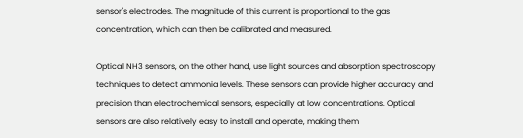sensor's electrodes. The magnitude of this current is proportional to the gas concentration, which can then be calibrated and measured.

Optical NH3 sensors, on the other hand, use light sources and absorption spectroscopy techniques to detect ammonia levels. These sensors can provide higher accuracy and precision than electrochemical sensors, especially at low concentrations. Optical sensors are also relatively easy to install and operate, making them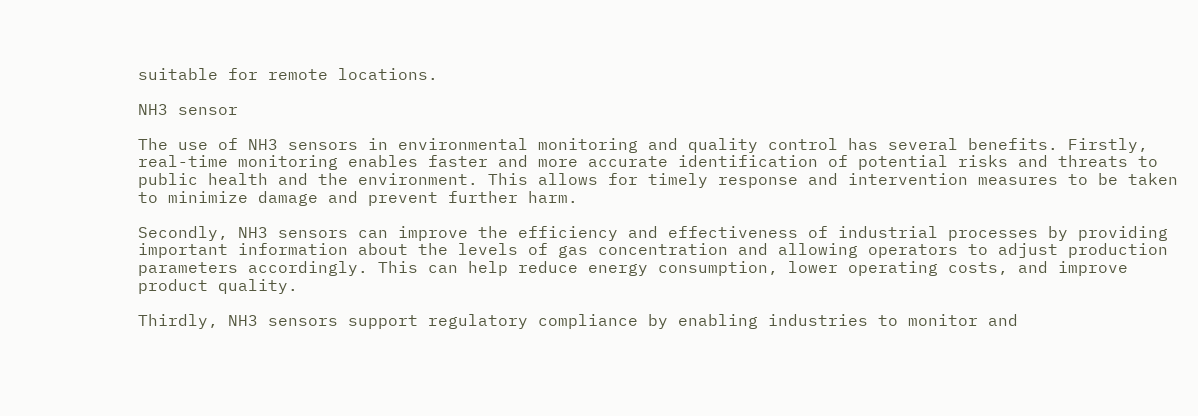suitable for remote locations.

NH3 sensor

The use of NH3 sensors in environmental monitoring and quality control has several benefits. Firstly, real-time monitoring enables faster and more accurate identification of potential risks and threats to public health and the environment. This allows for timely response and intervention measures to be taken to minimize damage and prevent further harm.

Secondly, NH3 sensors can improve the efficiency and effectiveness of industrial processes by providing important information about the levels of gas concentration and allowing operators to adjust production parameters accordingly. This can help reduce energy consumption, lower operating costs, and improve product quality.

Thirdly, NH3 sensors support regulatory compliance by enabling industries to monitor and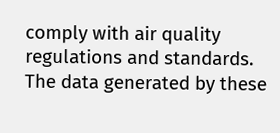comply with air quality regulations and standards. The data generated by these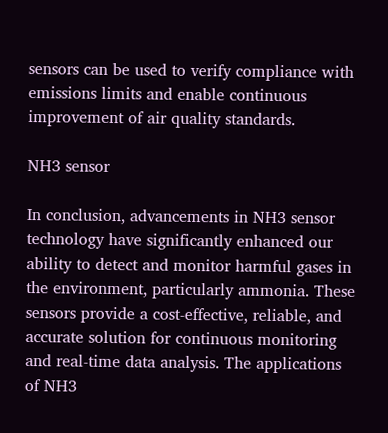sensors can be used to verify compliance with emissions limits and enable continuous improvement of air quality standards.

NH3 sensor

In conclusion, advancements in NH3 sensor technology have significantly enhanced our ability to detect and monitor harmful gases in the environment, particularly ammonia. These sensors provide a cost-effective, reliable, and accurate solution for continuous monitoring and real-time data analysis. The applications of NH3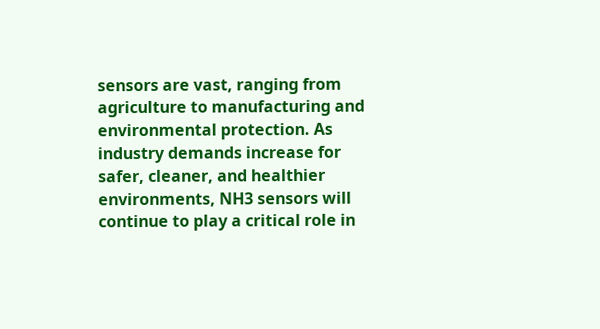sensors are vast, ranging from agriculture to manufacturing and environmental protection. As industry demands increase for safer, cleaner, and healthier environments, NH3 sensors will continue to play a critical role in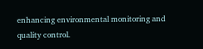enhancing environmental monitoring and quality control.